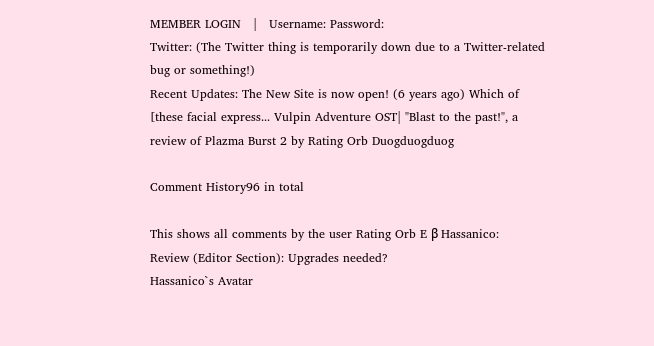MEMBER LOGIN   |   Username: Password:
Twitter: (The Twitter thing is temporarily down due to a Twitter-related bug or something!)
Recent Updates: The New Site is now open! (6 years ago) Which of [these facial express... Vulpin Adventure OST| "Blast to the past!", a review of Plazma Burst 2 by Rating Orb Duogduogduog

Comment History96 in total

This shows all comments by the user Rating Orb E β Hassanico:
Review (Editor Section): Upgrades needed?
Hassanico`s Avatar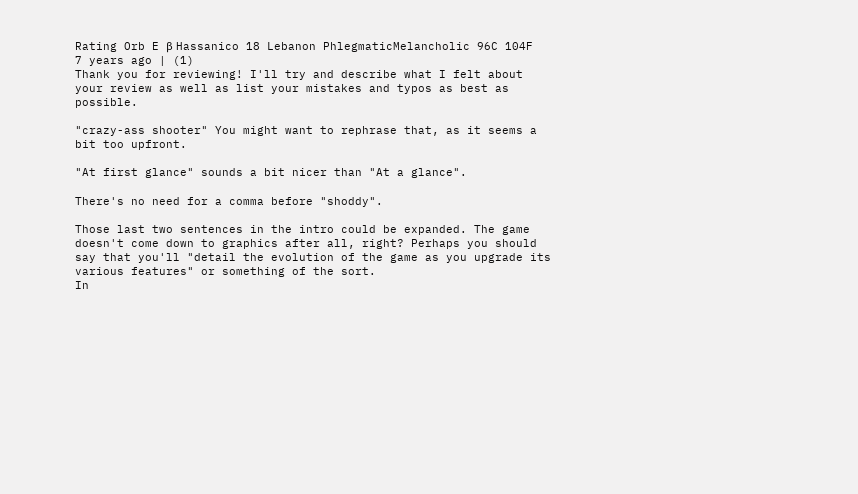Rating Orb E β Hassanico 18 Lebanon PhlegmaticMelancholic 96C 104F
7 years ago | (1)
Thank you for reviewing! I'll try and describe what I felt about your review as well as list your mistakes and typos as best as possible.

"crazy-ass shooter" You might want to rephrase that, as it seems a bit too upfront.

"At first glance" sounds a bit nicer than "At a glance".

There's no need for a comma before "shoddy".

Those last two sentences in the intro could be expanded. The game doesn't come down to graphics after all, right? Perhaps you should say that you'll "detail the evolution of the game as you upgrade its various features" or something of the sort.
In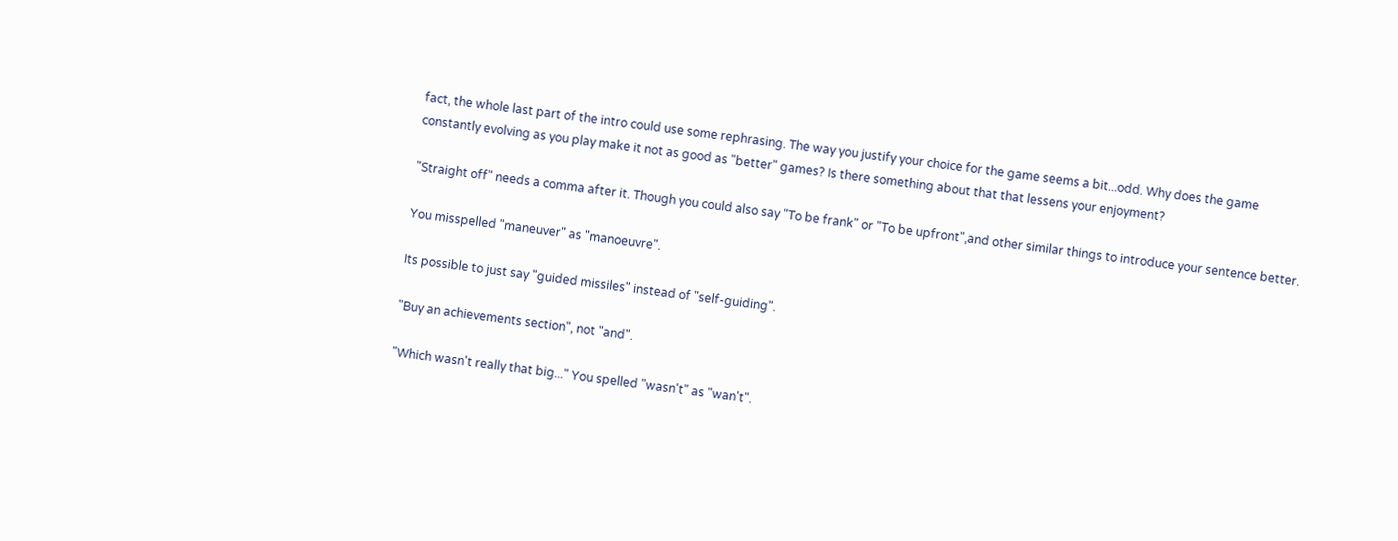fact, the whole last part of the intro could use some rephrasing. The way you justify your choice for the game seems a bit...odd. Why does the game constantly evolving as you play make it not as good as "better" games? Is there something about that that lessens your enjoyment?

"Straight off" needs a comma after it. Though you could also say "To be frank" or "To be upfront",and other similar things to introduce your sentence better.

You misspelled "maneuver" as "manoeuvre".

Its possible to just say "guided missiles" instead of "self-guiding".

"Buy an achievements section", not "and".

"Which wasn't really that big..." You spelled "wasn't" as "wan't".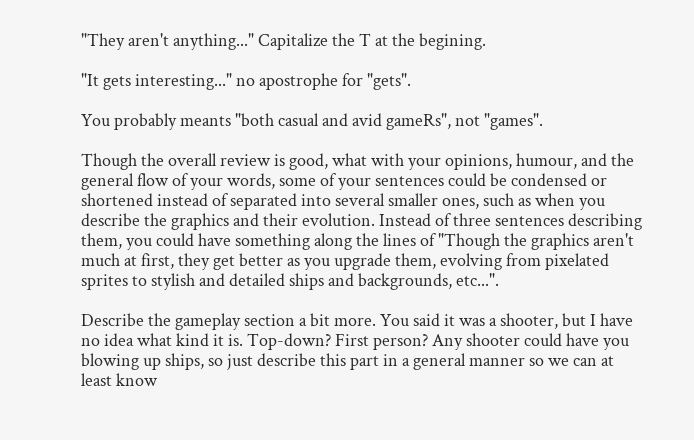"They aren't anything..." Capitalize the T at the begining.

"It gets interesting..." no apostrophe for "gets".

You probably meants "both casual and avid gameRs", not "games".

Though the overall review is good, what with your opinions, humour, and the general flow of your words, some of your sentences could be condensed or shortened instead of separated into several smaller ones, such as when you describe the graphics and their evolution. Instead of three sentences describing them, you could have something along the lines of "Though the graphics aren't much at first, they get better as you upgrade them, evolving from pixelated sprites to stylish and detailed ships and backgrounds, etc...".

Describe the gameplay section a bit more. You said it was a shooter, but I have no idea what kind it is. Top-down? First person? Any shooter could have you blowing up ships, so just describe this part in a general manner so we can at least know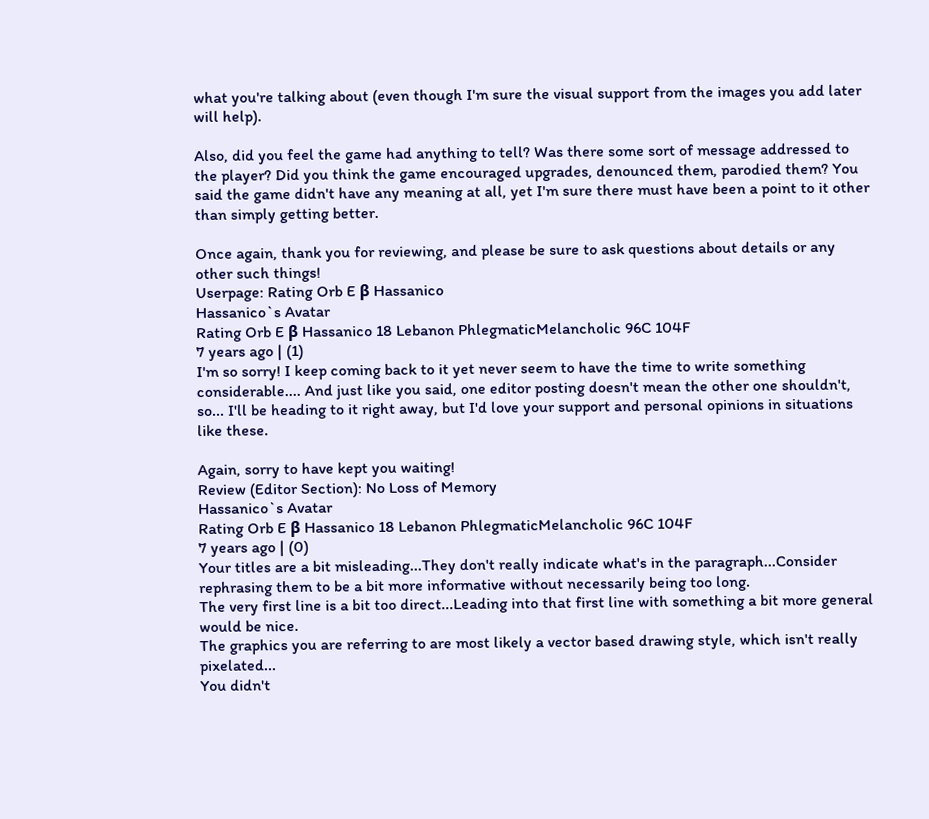what you're talking about (even though I'm sure the visual support from the images you add later will help).

Also, did you feel the game had anything to tell? Was there some sort of message addressed to the player? Did you think the game encouraged upgrades, denounced them, parodied them? You said the game didn't have any meaning at all, yet I'm sure there must have been a point to it other than simply getting better.

Once again, thank you for reviewing, and please be sure to ask questions about details or any other such things!
Userpage: Rating Orb E β Hassanico
Hassanico`s Avatar
Rating Orb E β Hassanico 18 Lebanon PhlegmaticMelancholic 96C 104F
7 years ago | (1)
I'm so sorry! I keep coming back to it yet never seem to have the time to write something considerable.... And just like you said, one editor posting doesn't mean the other one shouldn't, so... I'll be heading to it right away, but I'd love your support and personal opinions in situations like these.

Again, sorry to have kept you waiting!
Review (Editor Section): No Loss of Memory
Hassanico`s Avatar
Rating Orb E β Hassanico 18 Lebanon PhlegmaticMelancholic 96C 104F
7 years ago | (0)
Your titles are a bit misleading...They don't really indicate what's in the paragraph...Consider rephrasing them to be a bit more informative without necessarily being too long.
The very first line is a bit too direct...Leading into that first line with something a bit more general would be nice.
The graphics you are referring to are most likely a vector based drawing style, which isn't really pixelated...
You didn't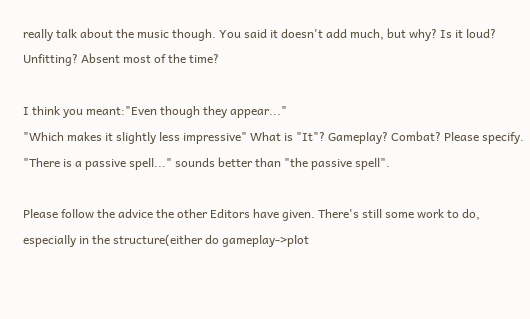really talk about the music though. You said it doesn't add much, but why? Is it loud? Unfitting? Absent most of the time?

I think you meant:"Even though they appear..."
"Which makes it slightly less impressive" What is "It"? Gameplay? Combat? Please specify.
"There is a passive spell..." sounds better than "the passive spell".

Please follow the advice the other Editors have given. There's still some work to do, especially in the structure(either do gameplay->plot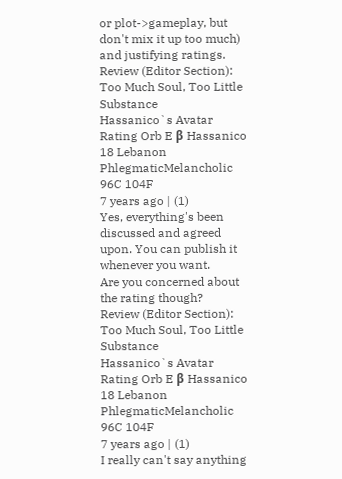or plot->gameplay, but don't mix it up too much) and justifying ratings.
Review (Editor Section): Too Much Soul, Too Little Substance
Hassanico`s Avatar
Rating Orb E β Hassanico 18 Lebanon PhlegmaticMelancholic 96C 104F
7 years ago | (1)
Yes, everything's been discussed and agreed upon. You can publish it whenever you want.
Are you concerned about the rating though?
Review (Editor Section): Too Much Soul, Too Little Substance
Hassanico`s Avatar
Rating Orb E β Hassanico 18 Lebanon PhlegmaticMelancholic 96C 104F
7 years ago | (1)
I really can't say anything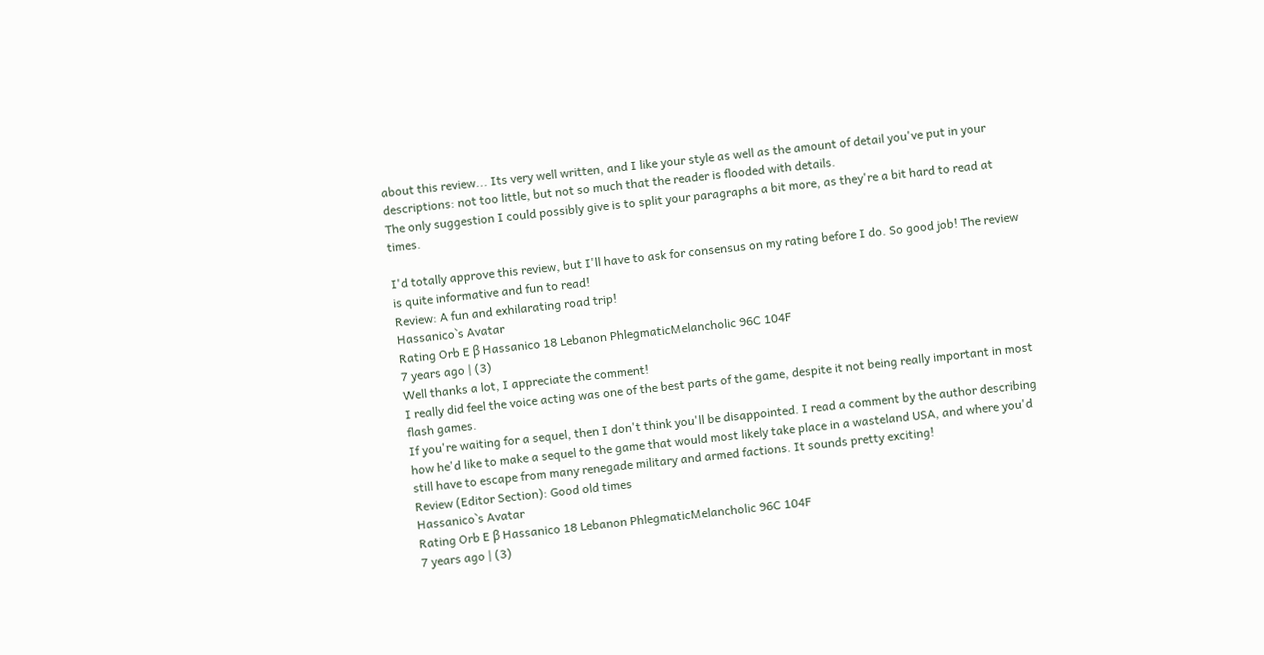about this review... Its very well written, and I like your style as well as the amount of detail you've put in your descriptions: not too little, but not so much that the reader is flooded with details.
The only suggestion I could possibly give is to split your paragraphs a bit more, as they're a bit hard to read at times.

I'd totally approve this review, but I'll have to ask for consensus on my rating before I do. So good job! The review is quite informative and fun to read!
Review: A fun and exhilarating road trip!
Hassanico`s Avatar
Rating Orb E β Hassanico 18 Lebanon PhlegmaticMelancholic 96C 104F
7 years ago | (3)
Well thanks a lot, I appreciate the comment!
I really did feel the voice acting was one of the best parts of the game, despite it not being really important in most flash games.
If you're waiting for a sequel, then I don't think you'll be disappointed. I read a comment by the author describing how he'd like to make a sequel to the game that would most likely take place in a wasteland USA, and where you'd still have to escape from many renegade military and armed factions. It sounds pretty exciting!
Review (Editor Section): Good old times
Hassanico`s Avatar
Rating Orb E β Hassanico 18 Lebanon PhlegmaticMelancholic 96C 104F
7 years ago | (3)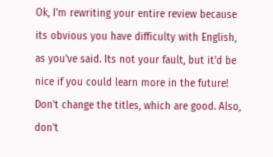Ok, I'm rewriting your entire review because its obvious you have difficulty with English, as you've said. Its not your fault, but it'd be nice if you could learn more in the future!
Don't change the titles, which are good. Also, don't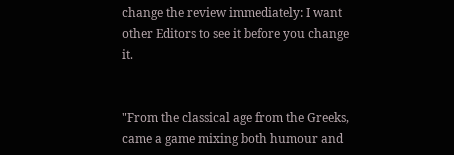change the review immediately: I want other Editors to see it before you change it.


"From the classical age from the Greeks, came a game mixing both humour and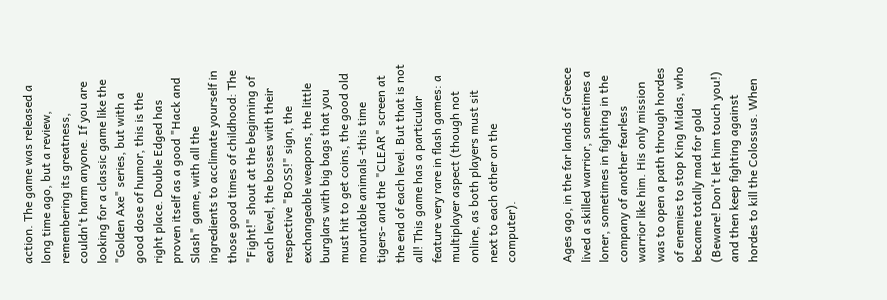action. The game was released a long time ago, but a review, remembering its greatness, couldn't harm anyone. If you are looking for a classic game like the "Golden Axe" series, but with a good dose of humor, this is the right place. Double Edged has proven itself as a good "Hack and Slash" game, with all the ingredients to acclimate yourself in those good times of childhood: The "Fight!" shout at the beginning of each level, the bosses with their respective "BOSS!" sign, the exchangeable weapons, the little burglars with big bags that you must hit to get coins, the good old mountable animals -this time tigers- and the "CLEAR" screen at the end of each level. But that is not all! This game has a particular feature very rare in flash games: a multiplayer aspect (though not online, as both players must sit next to each other on the computer).


Ages ago, in the far lands of Greece lived a skilled warrior, sometimes a loner, sometimes in fighting in the company of another fearless warrior like him. His only mission was to open a path through hordes of enemies to stop King Midas, who became totally mad for gold (Beware! Don't let him touch you!) and then keep fighting against hordes to kill the Colossus. When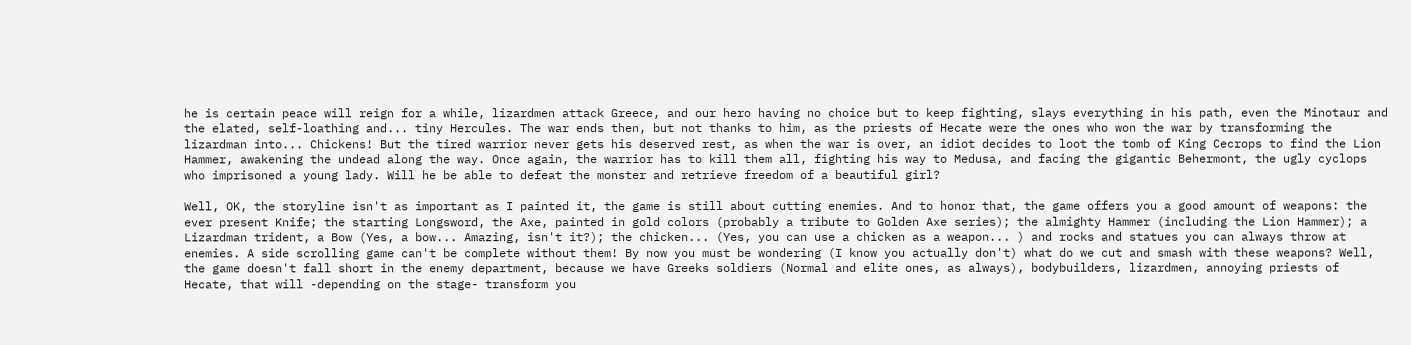he is certain peace will reign for a while, lizardmen attack Greece, and our hero having no choice but to keep fighting, slays everything in his path, even the Minotaur and the elated, self-loathing and... tiny Hercules. The war ends then, but not thanks to him, as the priests of Hecate were the ones who won the war by transforming the lizardman into... Chickens! But the tired warrior never gets his deserved rest, as when the war is over, an idiot decides to loot the tomb of King Cecrops to find the Lion Hammer, awakening the undead along the way. Once again, the warrior has to kill them all, fighting his way to Medusa, and facing the gigantic Behermont, the ugly cyclops who imprisoned a young lady. Will he be able to defeat the monster and retrieve freedom of a beautiful girl?

Well, OK, the storyline isn't as important as I painted it, the game is still about cutting enemies. And to honor that, the game offers you a good amount of weapons: the ever present Knife; the starting Longsword, the Axe, painted in gold colors (probably a tribute to Golden Axe series); the almighty Hammer (including the Lion Hammer); a Lizardman trident, a Bow (Yes, a bow... Amazing, isn't it?); the chicken... (Yes, you can use a chicken as a weapon... ) and rocks and statues you can always throw at enemies. A side scrolling game can't be complete without them! By now you must be wondering (I know you actually don't) what do we cut and smash with these weapons? Well, the game doesn't fall short in the enemy department, because we have Greeks soldiers (Normal and elite ones, as always), bodybuilders, lizardmen, annoying priests of Hecate, that will -depending on the stage- transform you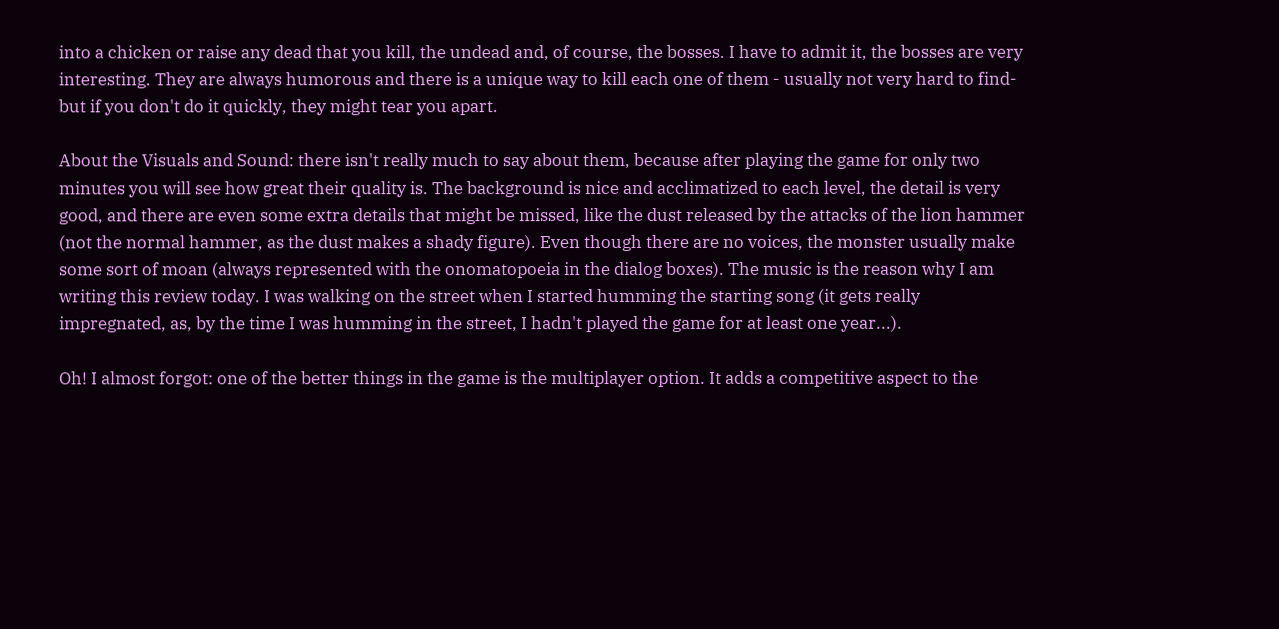into a chicken or raise any dead that you kill, the undead and, of course, the bosses. I have to admit it, the bosses are very interesting. They are always humorous and there is a unique way to kill each one of them - usually not very hard to find- but if you don't do it quickly, they might tear you apart.

About the Visuals and Sound: there isn't really much to say about them, because after playing the game for only two minutes you will see how great their quality is. The background is nice and acclimatized to each level, the detail is very good, and there are even some extra details that might be missed, like the dust released by the attacks of the lion hammer (not the normal hammer, as the dust makes a shady figure). Even though there are no voices, the monster usually make some sort of moan (always represented with the onomatopoeia in the dialog boxes). The music is the reason why I am writing this review today. I was walking on the street when I started humming the starting song (it gets really impregnated, as, by the time I was humming in the street, I hadn't played the game for at least one year...).

Oh! I almost forgot: one of the better things in the game is the multiplayer option. It adds a competitive aspect to the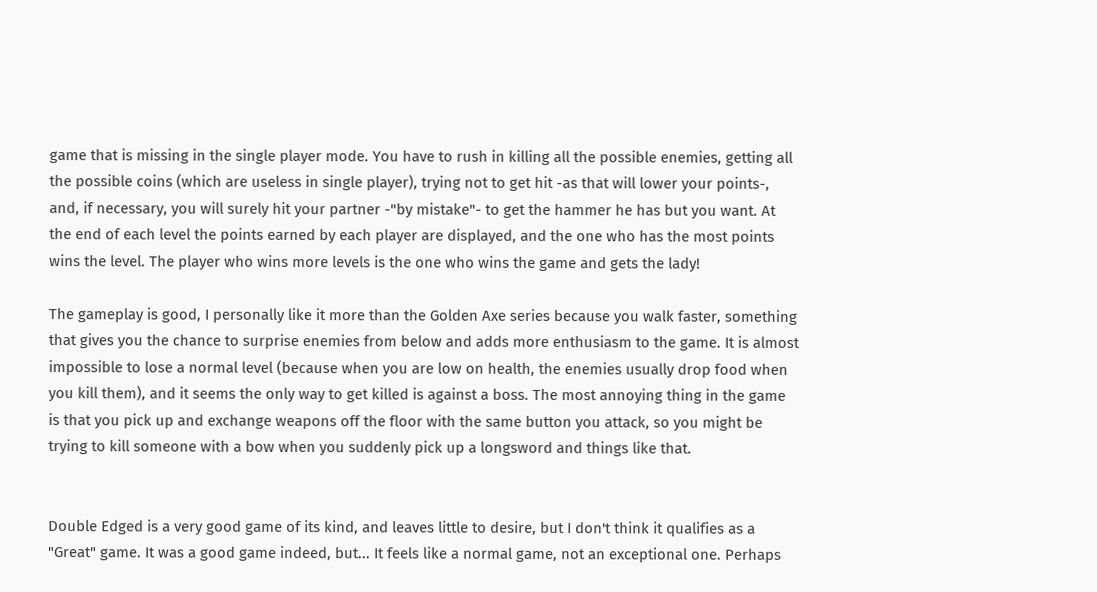game that is missing in the single player mode. You have to rush in killing all the possible enemies, getting all the possible coins (which are useless in single player), trying not to get hit -as that will lower your points-, and, if necessary, you will surely hit your partner -"by mistake"- to get the hammer he has but you want. At the end of each level the points earned by each player are displayed, and the one who has the most points wins the level. The player who wins more levels is the one who wins the game and gets the lady!

The gameplay is good, I personally like it more than the Golden Axe series because you walk faster, something that gives you the chance to surprise enemies from below and adds more enthusiasm to the game. It is almost impossible to lose a normal level (because when you are low on health, the enemies usually drop food when you kill them), and it seems the only way to get killed is against a boss. The most annoying thing in the game is that you pick up and exchange weapons off the floor with the same button you attack, so you might be trying to kill someone with a bow when you suddenly pick up a longsword and things like that.


Double Edged is a very good game of its kind, and leaves little to desire, but I don't think it qualifies as a "Great" game. It was a good game indeed, but... It feels like a normal game, not an exceptional one. Perhaps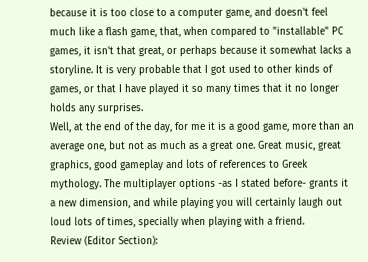because it is too close to a computer game, and doesn't feel much like a flash game, that, when compared to "installable" PC games, it isn't that great, or perhaps because it somewhat lacks a storyline. It is very probable that I got used to other kinds of games, or that I have played it so many times that it no longer holds any surprises.
Well, at the end of the day, for me it is a good game, more than an average one, but not as much as a great one. Great music, great graphics, good gameplay and lots of references to Greek mythology. The multiplayer options -as I stated before- grants it a new dimension, and while playing you will certainly laugh out loud lots of times, specially when playing with a friend.
Review (Editor Section):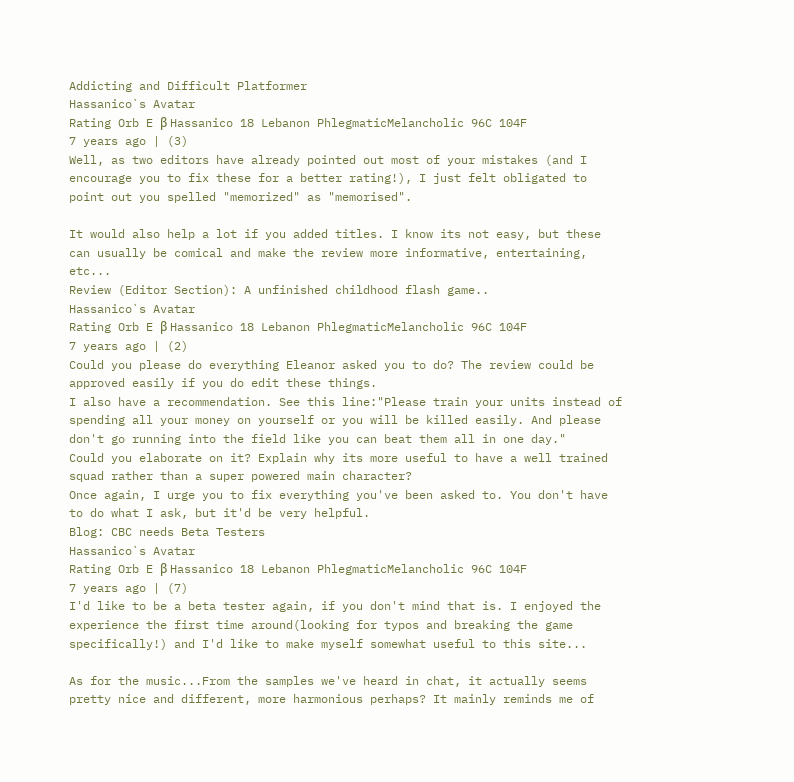Addicting and Difficult Platformer
Hassanico`s Avatar
Rating Orb E β Hassanico 18 Lebanon PhlegmaticMelancholic 96C 104F
7 years ago | (3)
Well, as two editors have already pointed out most of your mistakes (and I encourage you to fix these for a better rating!), I just felt obligated to point out you spelled "memorized" as "memorised".

It would also help a lot if you added titles. I know its not easy, but these can usually be comical and make the review more informative, entertaining, etc...
Review (Editor Section): A unfinished childhood flash game..
Hassanico`s Avatar
Rating Orb E β Hassanico 18 Lebanon PhlegmaticMelancholic 96C 104F
7 years ago | (2)
Could you please do everything Eleanor asked you to do? The review could be approved easily if you do edit these things.
I also have a recommendation. See this line:"Please train your units instead of spending all your money on yourself or you will be killed easily. And please don't go running into the field like you can beat them all in one day."
Could you elaborate on it? Explain why its more useful to have a well trained squad rather than a super powered main character?
Once again, I urge you to fix everything you've been asked to. You don't have to do what I ask, but it'd be very helpful.
Blog: CBC needs Beta Testers
Hassanico`s Avatar
Rating Orb E β Hassanico 18 Lebanon PhlegmaticMelancholic 96C 104F
7 years ago | (7)
I'd like to be a beta tester again, if you don't mind that is. I enjoyed the experience the first time around(looking for typos and breaking the game specifically!) and I'd like to make myself somewhat useful to this site...

As for the music...From the samples we've heard in chat, it actually seems pretty nice and different, more harmonious perhaps? It mainly reminds me of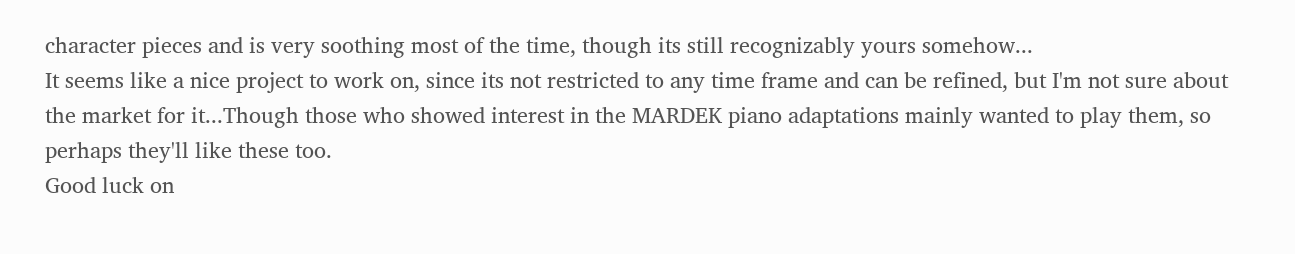character pieces and is very soothing most of the time, though its still recognizably yours somehow...
It seems like a nice project to work on, since its not restricted to any time frame and can be refined, but I'm not sure about the market for it...Though those who showed interest in the MARDEK piano adaptations mainly wanted to play them, so perhaps they'll like these too.
Good luck on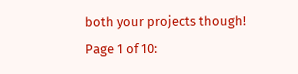both your projects though!
Page 1 of 10: